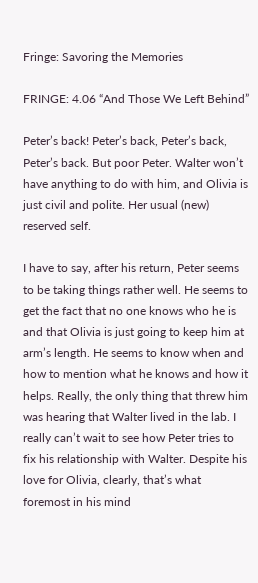Fringe: Savoring the Memories

FRINGE: 4.06 “And Those We Left Behind”

Peter’s back! Peter’s back, Peter’s back, Peter’s back. But poor Peter. Walter won’t have anything to do with him, and Olivia is just civil and polite. Her usual (new) reserved self.

I have to say, after his return, Peter seems to be taking things rather well. He seems to get the fact that no one knows who he is and that Olivia is just going to keep him at arm’s length. He seems to know when and how to mention what he knows and how it helps. Really, the only thing that threw him was hearing that Walter lived in the lab. I really can’t wait to see how Peter tries to fix his relationship with Walter. Despite his love for Olivia, clearly, that’s what foremost in his mind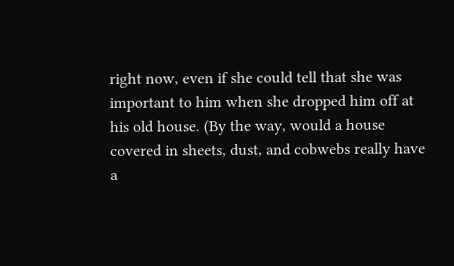right now, even if she could tell that she was important to him when she dropped him off at his old house. (By the way, would a house covered in sheets, dust, and cobwebs really have a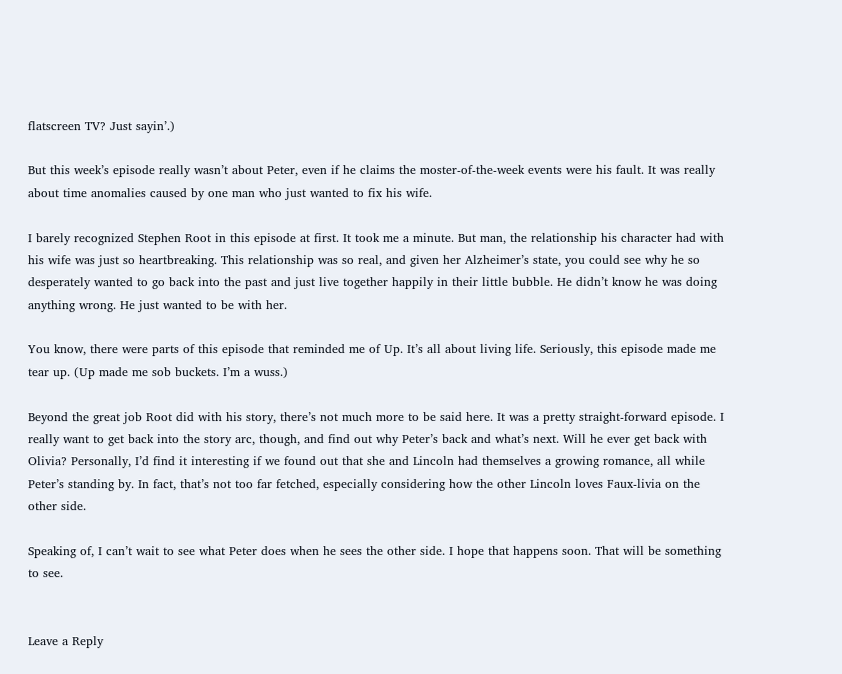flatscreen TV? Just sayin’.)

But this week’s episode really wasn’t about Peter, even if he claims the moster-of-the-week events were his fault. It was really about time anomalies caused by one man who just wanted to fix his wife.

I barely recognized Stephen Root in this episode at first. It took me a minute. But man, the relationship his character had with his wife was just so heartbreaking. This relationship was so real, and given her Alzheimer’s state, you could see why he so desperately wanted to go back into the past and just live together happily in their little bubble. He didn’t know he was doing anything wrong. He just wanted to be with her.

You know, there were parts of this episode that reminded me of Up. It’s all about living life. Seriously, this episode made me tear up. (Up made me sob buckets. I’m a wuss.)

Beyond the great job Root did with his story, there’s not much more to be said here. It was a pretty straight-forward episode. I really want to get back into the story arc, though, and find out why Peter’s back and what’s next. Will he ever get back with Olivia? Personally, I’d find it interesting if we found out that she and Lincoln had themselves a growing romance, all while Peter’s standing by. In fact, that’s not too far fetched, especially considering how the other Lincoln loves Faux-livia on the other side.

Speaking of, I can’t wait to see what Peter does when he sees the other side. I hope that happens soon. That will be something to see.


Leave a Reply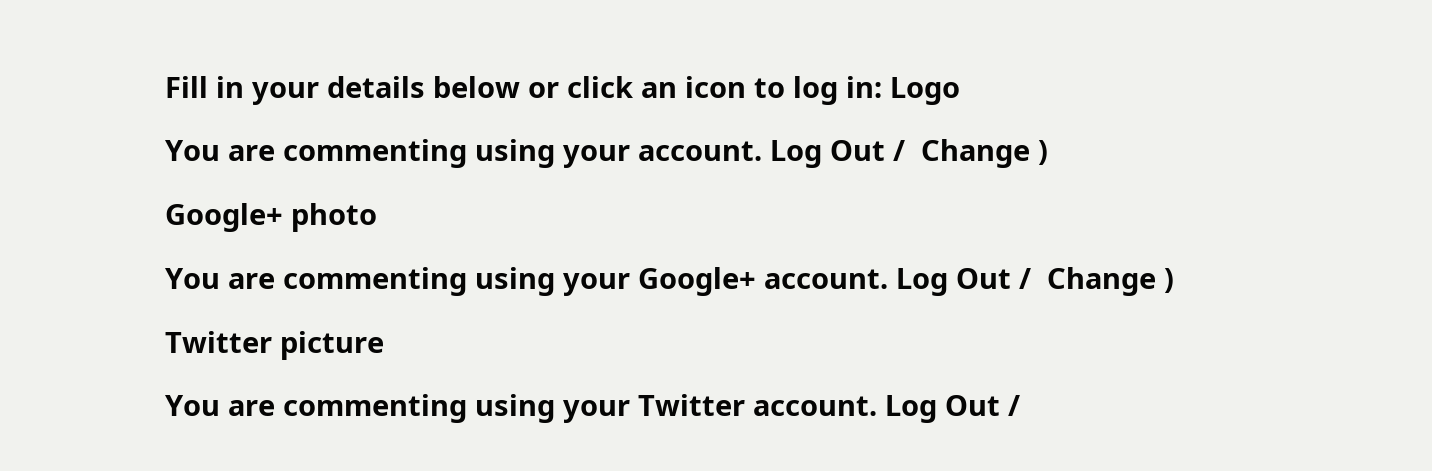Fill in your details below or click an icon to log in: Logo

You are commenting using your account. Log Out /  Change )

Google+ photo

You are commenting using your Google+ account. Log Out /  Change )

Twitter picture

You are commenting using your Twitter account. Log Out /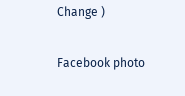Change )

Facebook photo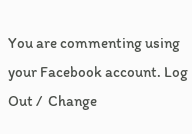You are commenting using your Facebook account. Log Out /  Change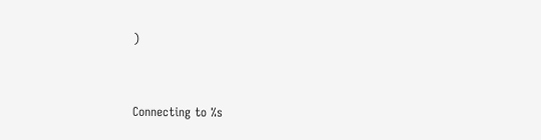)


Connecting to %s